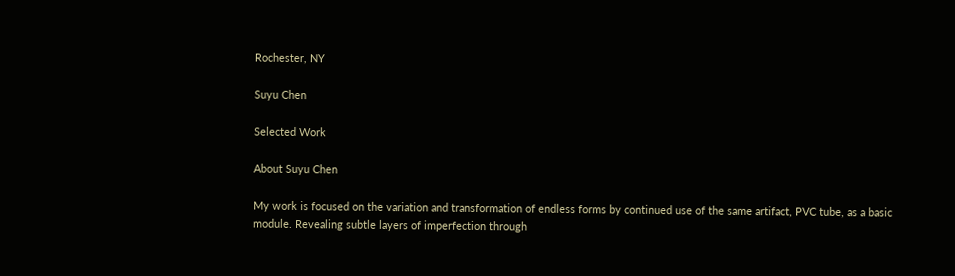Rochester, NY

Suyu Chen

Selected Work

About Suyu Chen

My work is focused on the variation and transformation of endless forms by continued use of the same artifact, PVC tube, as a basic module. Revealing subtle layers of imperfection through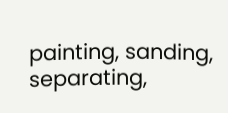painting, sanding, separating,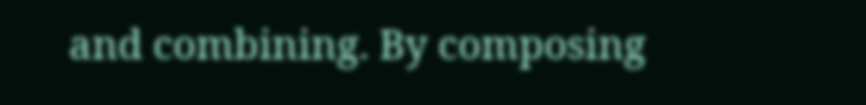and combining. By composing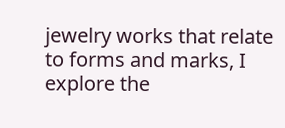jewelry works that relate to forms and marks, I explore the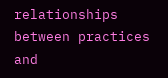relationships between practices and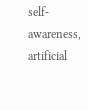self-awareness, artificial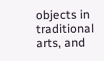objects in traditional arts, and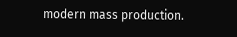modern mass production.